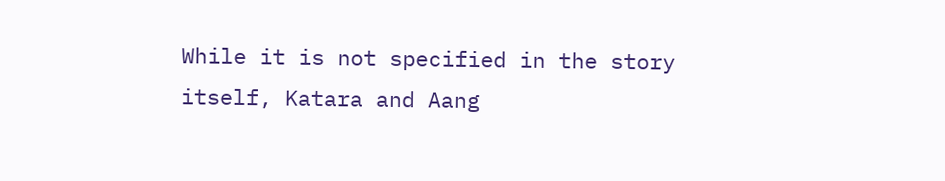While it is not specified in the story itself, Katara and Aang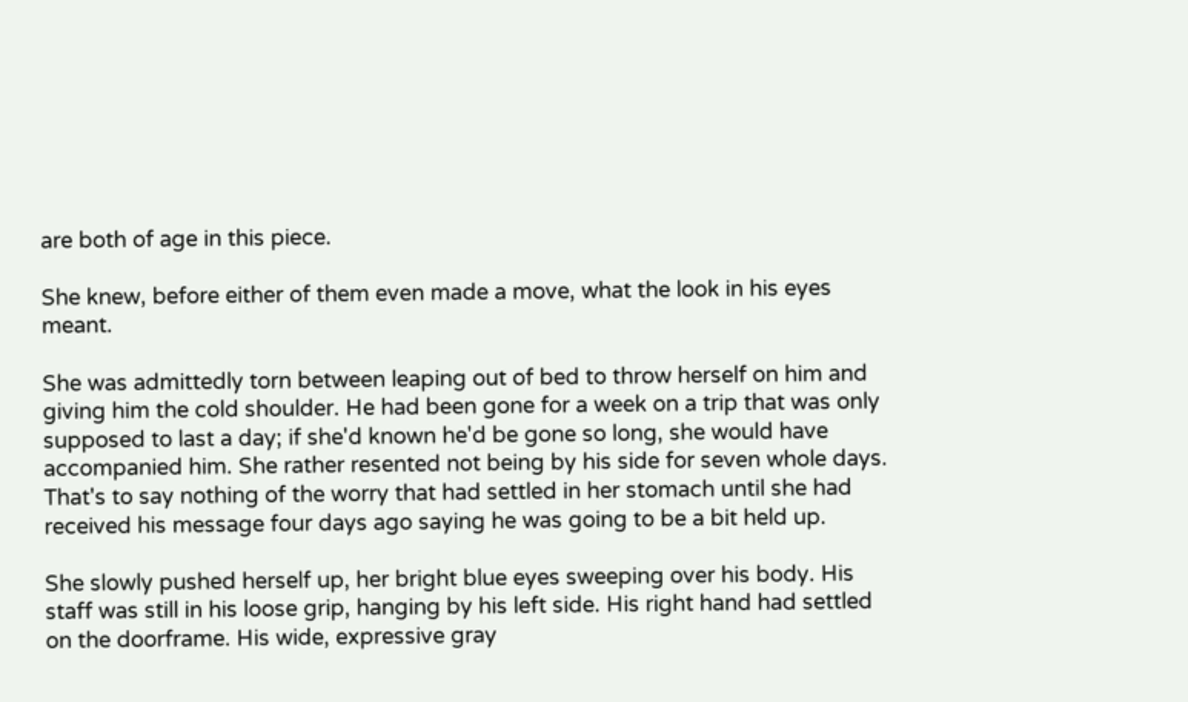are both of age in this piece.

She knew, before either of them even made a move, what the look in his eyes meant.

She was admittedly torn between leaping out of bed to throw herself on him and giving him the cold shoulder. He had been gone for a week on a trip that was only supposed to last a day; if she'd known he'd be gone so long, she would have accompanied him. She rather resented not being by his side for seven whole days. That's to say nothing of the worry that had settled in her stomach until she had received his message four days ago saying he was going to be a bit held up.

She slowly pushed herself up, her bright blue eyes sweeping over his body. His staff was still in his loose grip, hanging by his left side. His right hand had settled on the doorframe. His wide, expressive gray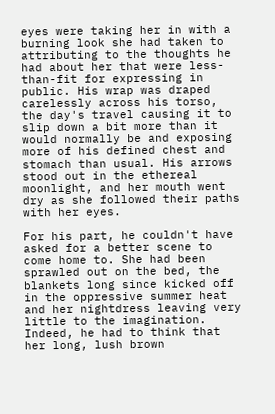eyes were taking her in with a burning look she had taken to attributing to the thoughts he had about her that were less-than-fit for expressing in public. His wrap was draped carelessly across his torso, the day's travel causing it to slip down a bit more than it would normally be and exposing more of his defined chest and stomach than usual. His arrows stood out in the ethereal moonlight, and her mouth went dry as she followed their paths with her eyes.

For his part, he couldn't have asked for a better scene to come home to. She had been sprawled out on the bed, the blankets long since kicked off in the oppressive summer heat and her nightdress leaving very little to the imagination. Indeed, he had to think that her long, lush brown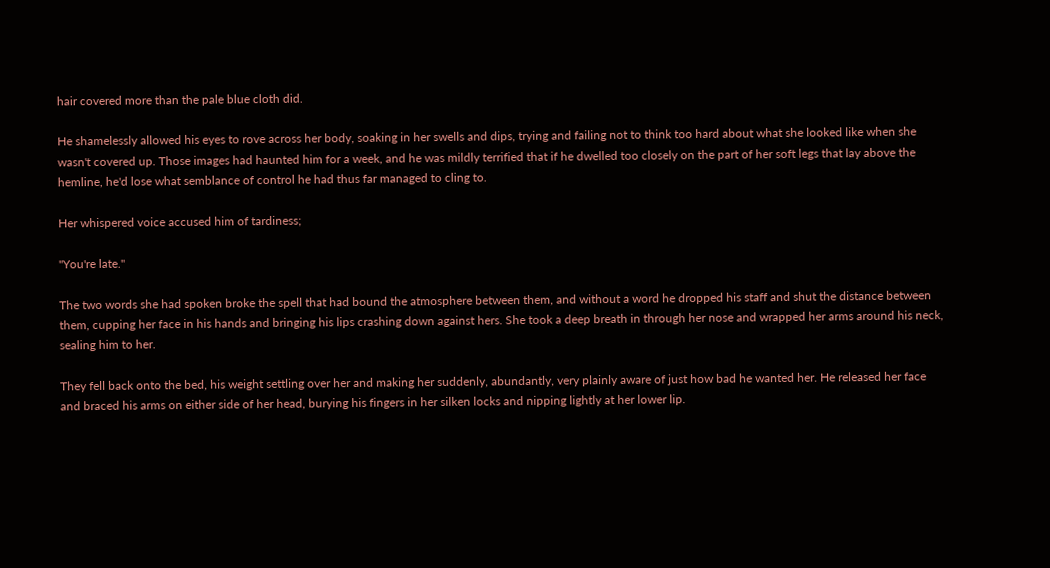hair covered more than the pale blue cloth did.

He shamelessly allowed his eyes to rove across her body, soaking in her swells and dips, trying and failing not to think too hard about what she looked like when she wasn't covered up. Those images had haunted him for a week, and he was mildly terrified that if he dwelled too closely on the part of her soft legs that lay above the hemline, he'd lose what semblance of control he had thus far managed to cling to.

Her whispered voice accused him of tardiness;

"You're late."

The two words she had spoken broke the spell that had bound the atmosphere between them, and without a word he dropped his staff and shut the distance between them, cupping her face in his hands and bringing his lips crashing down against hers. She took a deep breath in through her nose and wrapped her arms around his neck, sealing him to her.

They fell back onto the bed, his weight settling over her and making her suddenly, abundantly, very plainly aware of just how bad he wanted her. He released her face and braced his arms on either side of her head, burying his fingers in her silken locks and nipping lightly at her lower lip.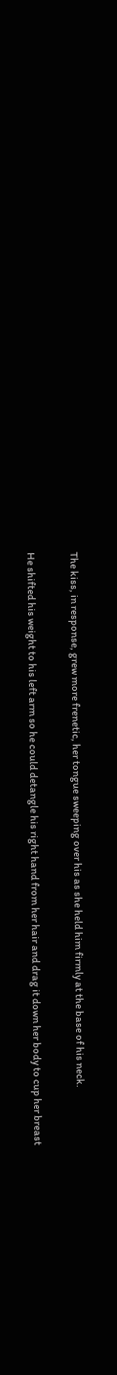The kiss, in response, grew more frenetic, her tongue sweeping over his as she held him firmly at the base of his neck.

He shifted his weight to his left arm so he could detangle his right hand from her hair and drag it down her body to cup her breast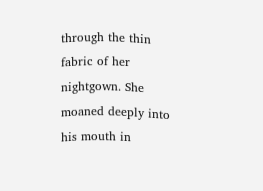through the thin fabric of her nightgown. She moaned deeply into his mouth in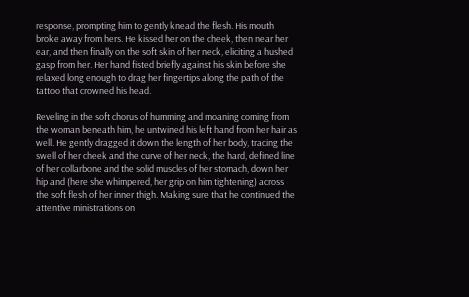response, prompting him to gently knead the flesh. His mouth broke away from hers. He kissed her on the cheek, then near her ear, and then finally on the soft skin of her neck, eliciting a hushed gasp from her. Her hand fisted briefly against his skin before she relaxed long enough to drag her fingertips along the path of the tattoo that crowned his head.

Reveling in the soft chorus of humming and moaning coming from the woman beneath him, he untwined his left hand from her hair as well. He gently dragged it down the length of her body, tracing the swell of her cheek and the curve of her neck, the hard, defined line of her collarbone and the solid muscles of her stomach, down her hip and (here she whimpered, her grip on him tightening) across the soft flesh of her inner thigh. Making sure that he continued the attentive ministrations on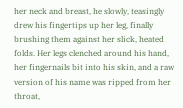her neck and breast, he slowly, teasingly drew his fingertips up her leg, finally brushing them against her slick, heated folds. Her legs clenched around his hand, her fingernails bit into his skin, and a raw version of his name was ripped from her throat,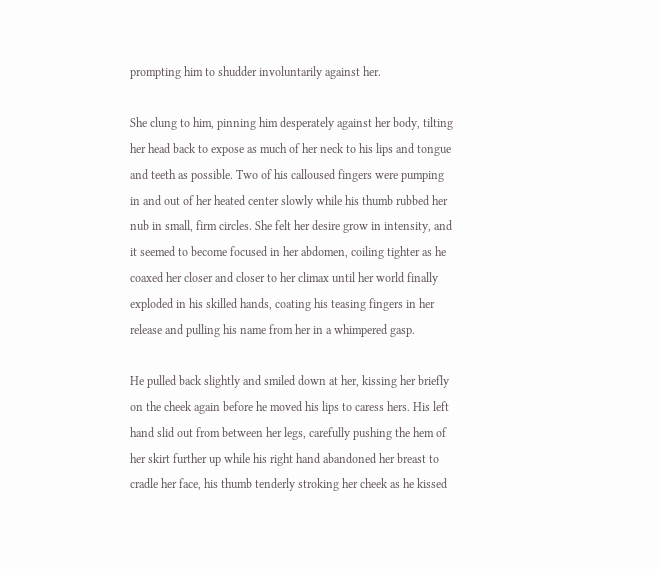prompting him to shudder involuntarily against her.

She clung to him, pinning him desperately against her body, tilting her head back to expose as much of her neck to his lips and tongue and teeth as possible. Two of his calloused fingers were pumping in and out of her heated center slowly while his thumb rubbed her nub in small, firm circles. She felt her desire grow in intensity, and it seemed to become focused in her abdomen, coiling tighter as he coaxed her closer and closer to her climax until her world finally exploded in his skilled hands, coating his teasing fingers in her release and pulling his name from her in a whimpered gasp.

He pulled back slightly and smiled down at her, kissing her briefly on the cheek again before he moved his lips to caress hers. His left hand slid out from between her legs, carefully pushing the hem of her skirt further up while his right hand abandoned her breast to cradle her face, his thumb tenderly stroking her cheek as he kissed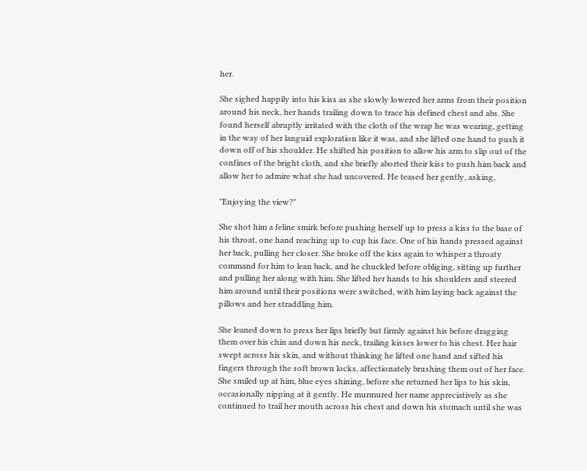her.

She sighed happily into his kiss as she slowly lowered her arms from their position around his neck, her hands trailing down to trace his defined chest and abs. She found herself abruptly irritated with the cloth of the wrap he was wearing, getting in the way of her languid exploration like it was, and she lifted one hand to push it down off of his shoulder. He shifted his position to allow his arm to slip out of the confines of the bright cloth, and she briefly aborted their kiss to push him back and allow her to admire what she had uncovered. He teased her gently, asking,

"Enjoying the view?"

She shot him a feline smirk before pushing herself up to press a kiss to the base of his throat, one hand reaching up to cup his face. One of his hands pressed against her back, pulling her closer. She broke off the kiss again to whisper a throaty command for him to lean back, and he chuckled before obliging, sitting up further and pulling her along with him. She lifted her hands to his shoulders and steered him around until their positions were switched, with him laying back against the pillows and her straddling him.

She leaned down to press her lips briefly but firmly against his before dragging them over his chin and down his neck, trailing kisses lower to his chest. Her hair swept across his skin, and without thinking he lifted one hand and sifted his fingers through the soft brown locks, affectionately brushing them out of her face. She smiled up at him, blue eyes shining, before she returned her lips to his skin, occasionally nipping at it gently. He murmured her name appreciatively as she continued to trail her mouth across his chest and down his stomach until she was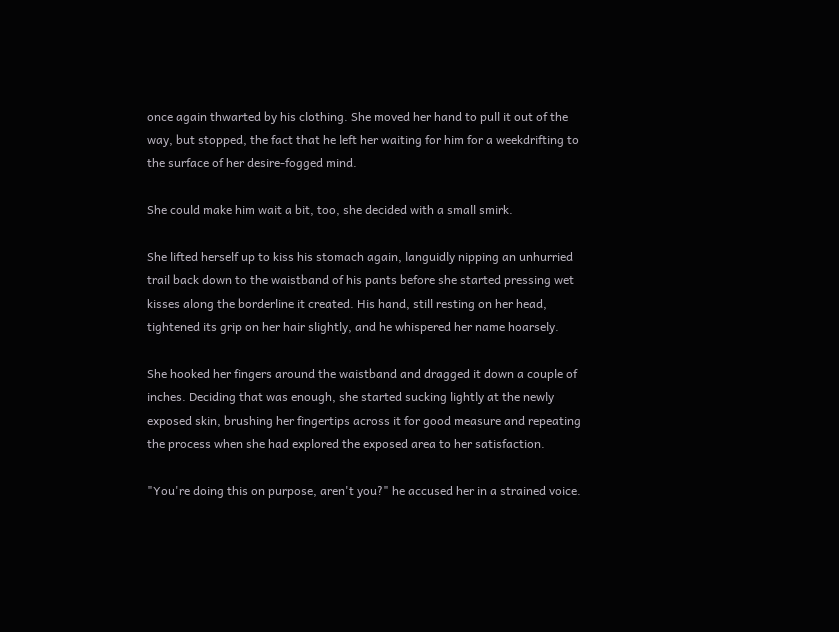once again thwarted by his clothing. She moved her hand to pull it out of the way, but stopped, the fact that he left her waiting for him for a weekdrifting to the surface of her desire-fogged mind.

She could make him wait a bit, too, she decided with a small smirk.

She lifted herself up to kiss his stomach again, languidly nipping an unhurried trail back down to the waistband of his pants before she started pressing wet kisses along the borderline it created. His hand, still resting on her head, tightened its grip on her hair slightly, and he whispered her name hoarsely.

She hooked her fingers around the waistband and dragged it down a couple of inches. Deciding that was enough, she started sucking lightly at the newly exposed skin, brushing her fingertips across it for good measure and repeating the process when she had explored the exposed area to her satisfaction.

"You're doing this on purpose, aren't you?" he accused her in a strained voice.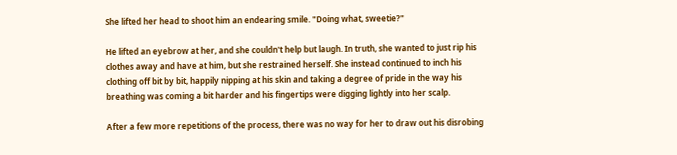She lifted her head to shoot him an endearing smile. "Doing what, sweetie?"

He lifted an eyebrow at her, and she couldn't help but laugh. In truth, she wanted to just rip his clothes away and have at him, but she restrained herself. She instead continued to inch his clothing off bit by bit, happily nipping at his skin and taking a degree of pride in the way his breathing was coming a bit harder and his fingertips were digging lightly into her scalp.

After a few more repetitions of the process, there was no way for her to draw out his disrobing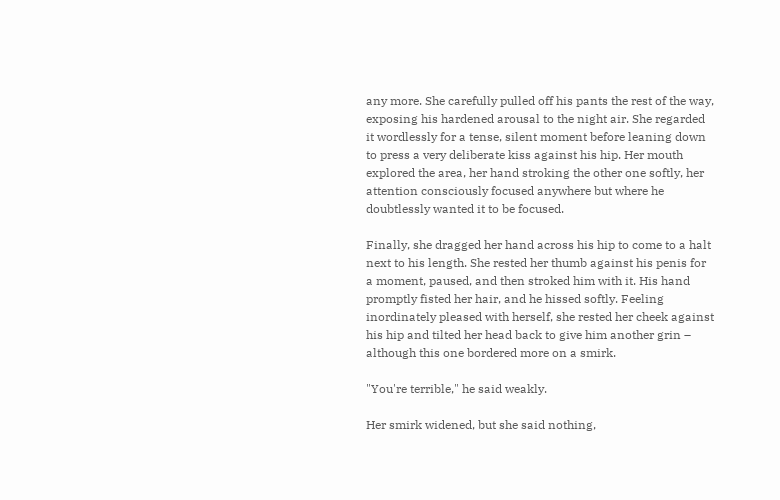any more. She carefully pulled off his pants the rest of the way, exposing his hardened arousal to the night air. She regarded it wordlessly for a tense, silent moment before leaning down to press a very deliberate kiss against his hip. Her mouth explored the area, her hand stroking the other one softly, her attention consciously focused anywhere but where he doubtlessly wanted it to be focused.

Finally, she dragged her hand across his hip to come to a halt next to his length. She rested her thumb against his penis for a moment, paused, and then stroked him with it. His hand promptly fisted her hair, and he hissed softly. Feeling inordinately pleased with herself, she rested her cheek against his hip and tilted her head back to give him another grin – although this one bordered more on a smirk.

"You're terrible," he said weakly.

Her smirk widened, but she said nothing,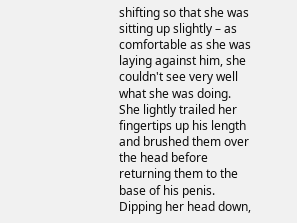shifting so that she was sitting up slightly – as comfortable as she was laying against him, she couldn't see very well what she was doing. She lightly trailed her fingertips up his length and brushed them over the head before returning them to the base of his penis. Dipping her head down,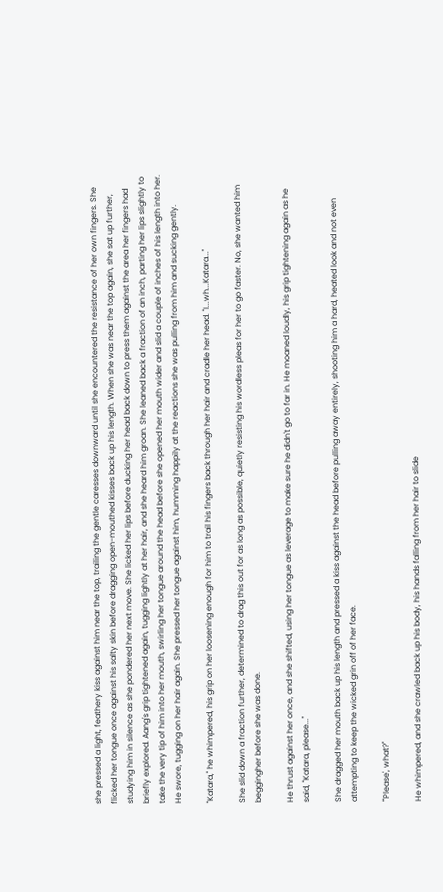she pressed a light, feathery kiss against him near the top, trailing the gentle caresses downward until she encountered the resistance of her own fingers. She flicked her tongue once against his salty skin before dragging open-mouthed kisses back up his length. When she was near the top again, she sat up further, studying him in silence as she pondered her next move. She licked her lips before ducking her head back down to press them against the area her fingers had briefly explored. Aang's grip tightened again, tugging lightly at her hair, and she heard him groan. She leaned back a fraction of an inch, parting her lips slightly to take the very tip of him into her mouth, swirling her tongue around the head before she opened her mouth wider and slid a couple of inches of his length into her. He swore, tugging on her hair again. She pressed her tongue against him, humming happily at the reactions she was pulling from him and sucking gently.

"Katara," he whimpered, his grip on her loosening enough for him to trail his fingers back through her hair and cradle her head. "I...wh...Katara..."

She slid down a fraction further, determined to drag this out for as long as possible, quietly resisting his wordless pleas for her to go faster. No, she wanted him beggingher before she was done.

He thrust against her once, and she shifted, using her tongue as leverage to make sure he didn't go to far in. He moaned loudly, his grip tightening again as he said, "Katara, please..."

She dragged her mouth back up his length and pressed a kiss against the head before pulling away entirely, shooting him a hard, heated look and not even attempting to keep the wicked grin off of her face.

"'Please', what?"

He whimpered, and she crawled back up his body, his hands falling from her hair to slide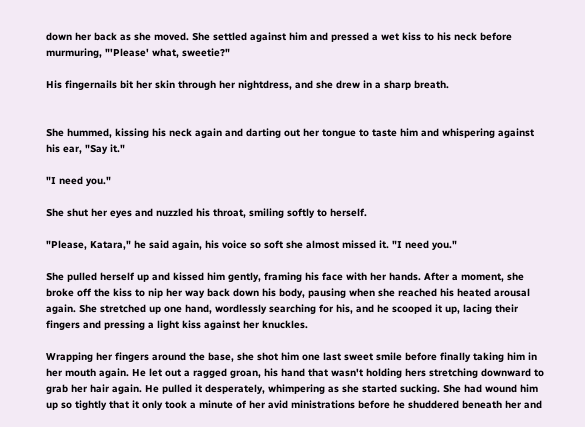down her back as she moved. She settled against him and pressed a wet kiss to his neck before murmuring, "'Please' what, sweetie?"

His fingernails bit her skin through her nightdress, and she drew in a sharp breath.


She hummed, kissing his neck again and darting out her tongue to taste him and whispering against his ear, "Say it."

"I need you."

She shut her eyes and nuzzled his throat, smiling softly to herself.

"Please, Katara," he said again, his voice so soft she almost missed it. "I need you."

She pulled herself up and kissed him gently, framing his face with her hands. After a moment, she broke off the kiss to nip her way back down his body, pausing when she reached his heated arousal again. She stretched up one hand, wordlessly searching for his, and he scooped it up, lacing their fingers and pressing a light kiss against her knuckles.

Wrapping her fingers around the base, she shot him one last sweet smile before finally taking him in her mouth again. He let out a ragged groan, his hand that wasn't holding hers stretching downward to grab her hair again. He pulled it desperately, whimpering as she started sucking. She had wound him up so tightly that it only took a minute of her avid ministrations before he shuddered beneath her and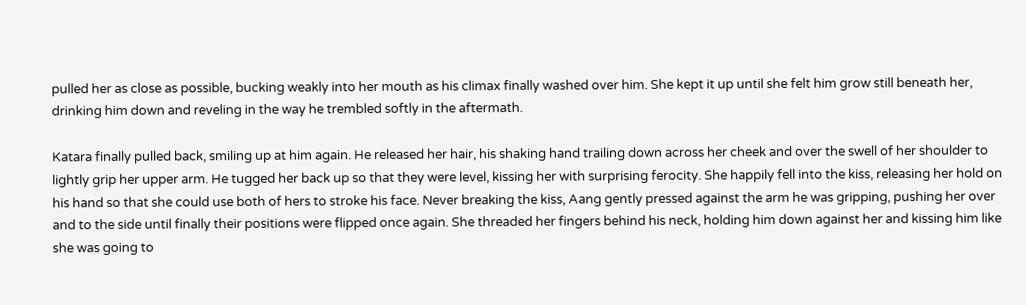pulled her as close as possible, bucking weakly into her mouth as his climax finally washed over him. She kept it up until she felt him grow still beneath her, drinking him down and reveling in the way he trembled softly in the aftermath.

Katara finally pulled back, smiling up at him again. He released her hair, his shaking hand trailing down across her cheek and over the swell of her shoulder to lightly grip her upper arm. He tugged her back up so that they were level, kissing her with surprising ferocity. She happily fell into the kiss, releasing her hold on his hand so that she could use both of hers to stroke his face. Never breaking the kiss, Aang gently pressed against the arm he was gripping, pushing her over and to the side until finally their positions were flipped once again. She threaded her fingers behind his neck, holding him down against her and kissing him like she was going to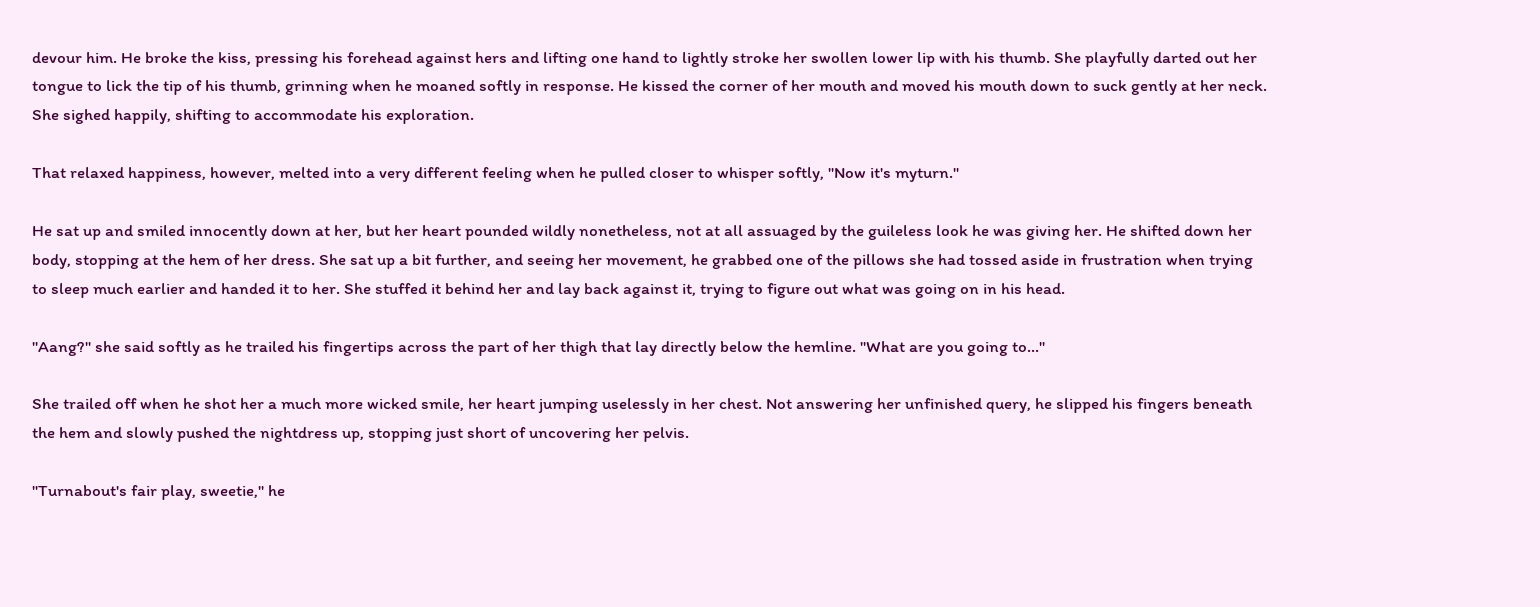devour him. He broke the kiss, pressing his forehead against hers and lifting one hand to lightly stroke her swollen lower lip with his thumb. She playfully darted out her tongue to lick the tip of his thumb, grinning when he moaned softly in response. He kissed the corner of her mouth and moved his mouth down to suck gently at her neck. She sighed happily, shifting to accommodate his exploration.

That relaxed happiness, however, melted into a very different feeling when he pulled closer to whisper softly, "Now it's myturn."

He sat up and smiled innocently down at her, but her heart pounded wildly nonetheless, not at all assuaged by the guileless look he was giving her. He shifted down her body, stopping at the hem of her dress. She sat up a bit further, and seeing her movement, he grabbed one of the pillows she had tossed aside in frustration when trying to sleep much earlier and handed it to her. She stuffed it behind her and lay back against it, trying to figure out what was going on in his head.

"Aang?" she said softly as he trailed his fingertips across the part of her thigh that lay directly below the hemline. "What are you going to..."

She trailed off when he shot her a much more wicked smile, her heart jumping uselessly in her chest. Not answering her unfinished query, he slipped his fingers beneath the hem and slowly pushed the nightdress up, stopping just short of uncovering her pelvis.

"Turnabout's fair play, sweetie," he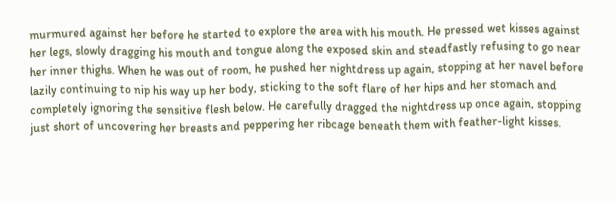murmured against her before he started to explore the area with his mouth. He pressed wet kisses against her legs, slowly dragging his mouth and tongue along the exposed skin and steadfastly refusing to go near her inner thighs. When he was out of room, he pushed her nightdress up again, stopping at her navel before lazily continuing to nip his way up her body, sticking to the soft flare of her hips and her stomach and completely ignoring the sensitive flesh below. He carefully dragged the nightdress up once again, stopping just short of uncovering her breasts and peppering her ribcage beneath them with feather-light kisses.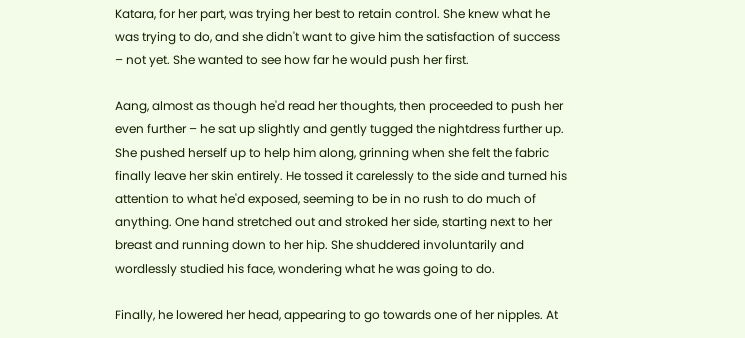Katara, for her part, was trying her best to retain control. She knew what he was trying to do, and she didn't want to give him the satisfaction of success – not yet. She wanted to see how far he would push her first.

Aang, almost as though he'd read her thoughts, then proceeded to push her even further – he sat up slightly and gently tugged the nightdress further up. She pushed herself up to help him along, grinning when she felt the fabric finally leave her skin entirely. He tossed it carelessly to the side and turned his attention to what he'd exposed, seeming to be in no rush to do much of anything. One hand stretched out and stroked her side, starting next to her breast and running down to her hip. She shuddered involuntarily and wordlessly studied his face, wondering what he was going to do.

Finally, he lowered her head, appearing to go towards one of her nipples. At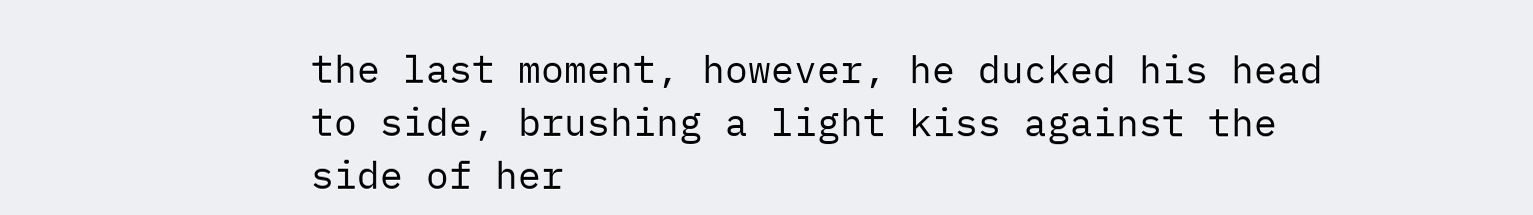the last moment, however, he ducked his head to side, brushing a light kiss against the side of her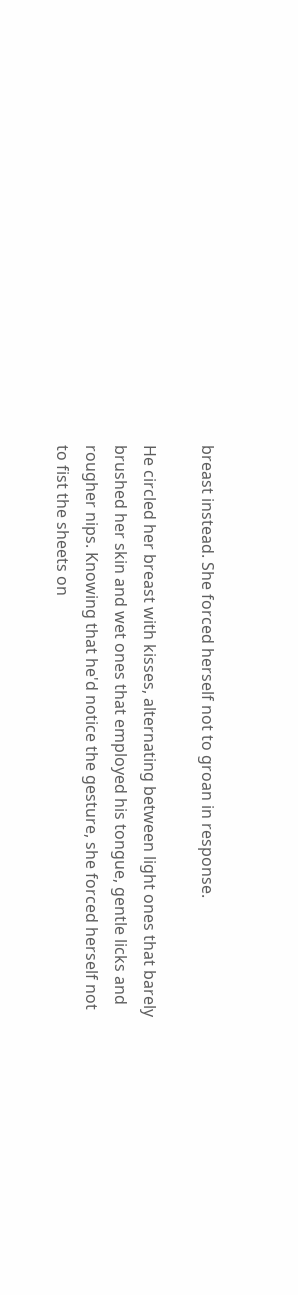breast instead. She forced herself not to groan in response.

He circled her breast with kisses, alternating between light ones that barely brushed her skin and wet ones that employed his tongue, gentle licks and rougher nips. Knowing that he'd notice the gesture, she forced herself not to fist the sheets on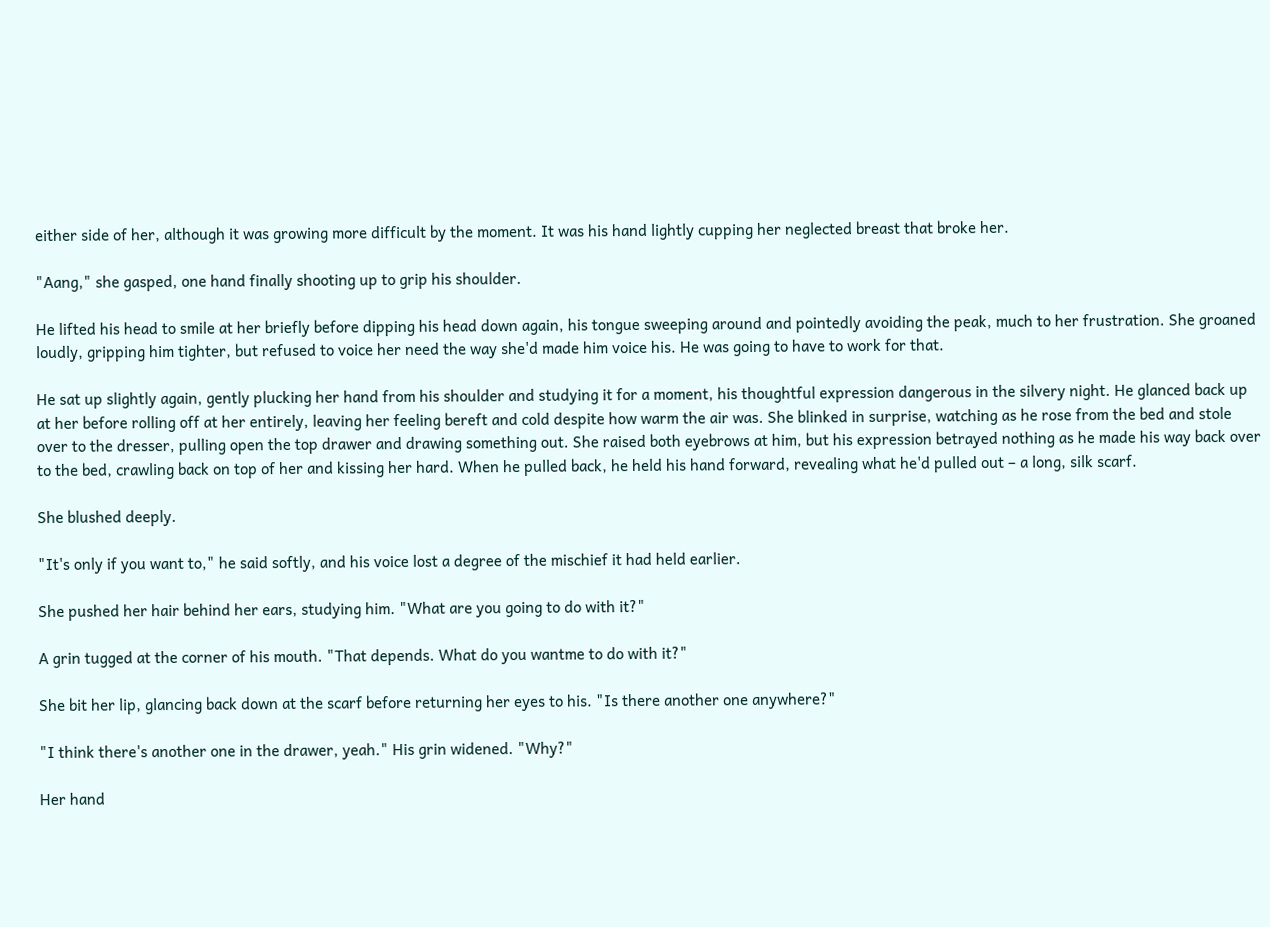either side of her, although it was growing more difficult by the moment. It was his hand lightly cupping her neglected breast that broke her.

"Aang," she gasped, one hand finally shooting up to grip his shoulder.

He lifted his head to smile at her briefly before dipping his head down again, his tongue sweeping around and pointedly avoiding the peak, much to her frustration. She groaned loudly, gripping him tighter, but refused to voice her need the way she'd made him voice his. He was going to have to work for that.

He sat up slightly again, gently plucking her hand from his shoulder and studying it for a moment, his thoughtful expression dangerous in the silvery night. He glanced back up at her before rolling off at her entirely, leaving her feeling bereft and cold despite how warm the air was. She blinked in surprise, watching as he rose from the bed and stole over to the dresser, pulling open the top drawer and drawing something out. She raised both eyebrows at him, but his expression betrayed nothing as he made his way back over to the bed, crawling back on top of her and kissing her hard. When he pulled back, he held his hand forward, revealing what he'd pulled out – a long, silk scarf.

She blushed deeply.

"It's only if you want to," he said softly, and his voice lost a degree of the mischief it had held earlier.

She pushed her hair behind her ears, studying him. "What are you going to do with it?"

A grin tugged at the corner of his mouth. "That depends. What do you wantme to do with it?"

She bit her lip, glancing back down at the scarf before returning her eyes to his. "Is there another one anywhere?"

"I think there's another one in the drawer, yeah." His grin widened. "Why?"

Her hand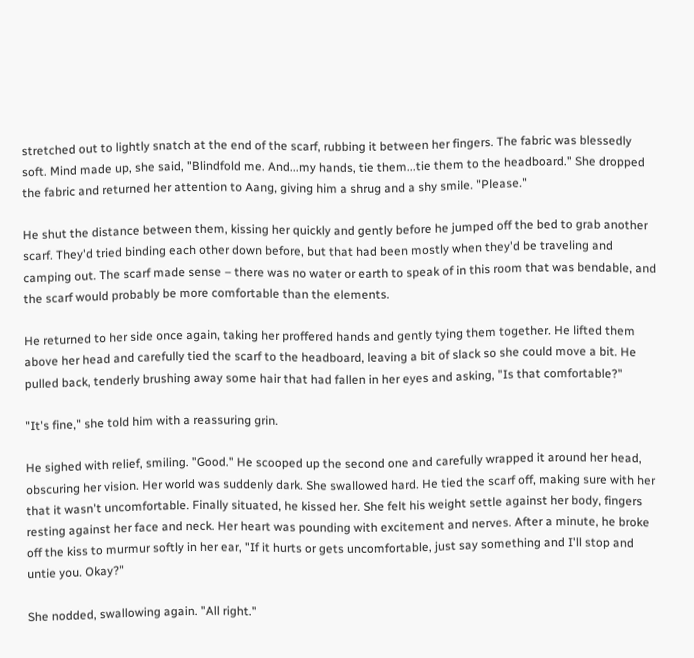stretched out to lightly snatch at the end of the scarf, rubbing it between her fingers. The fabric was blessedly soft. Mind made up, she said, "Blindfold me. And...my hands, tie them...tie them to the headboard." She dropped the fabric and returned her attention to Aang, giving him a shrug and a shy smile. "Please."

He shut the distance between them, kissing her quickly and gently before he jumped off the bed to grab another scarf. They'd tried binding each other down before, but that had been mostly when they'd be traveling and camping out. The scarf made sense – there was no water or earth to speak of in this room that was bendable, and the scarf would probably be more comfortable than the elements.

He returned to her side once again, taking her proffered hands and gently tying them together. He lifted them above her head and carefully tied the scarf to the headboard, leaving a bit of slack so she could move a bit. He pulled back, tenderly brushing away some hair that had fallen in her eyes and asking, "Is that comfortable?"

"It's fine," she told him with a reassuring grin.

He sighed with relief, smiling. "Good." He scooped up the second one and carefully wrapped it around her head, obscuring her vision. Her world was suddenly dark. She swallowed hard. He tied the scarf off, making sure with her that it wasn't uncomfortable. Finally situated, he kissed her. She felt his weight settle against her body, fingers resting against her face and neck. Her heart was pounding with excitement and nerves. After a minute, he broke off the kiss to murmur softly in her ear, "If it hurts or gets uncomfortable, just say something and I'll stop and untie you. Okay?"

She nodded, swallowing again. "All right."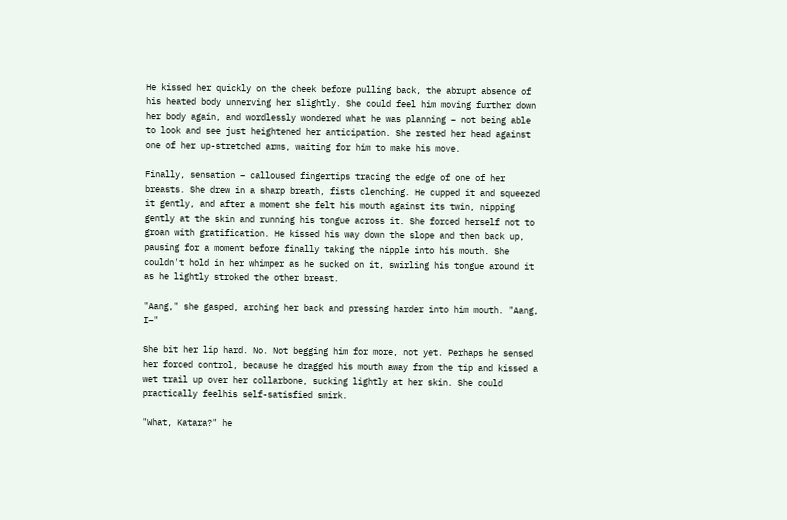He kissed her quickly on the cheek before pulling back, the abrupt absence of his heated body unnerving her slightly. She could feel him moving further down her body again, and wordlessly wondered what he was planning – not being able to look and see just heightened her anticipation. She rested her head against one of her up-stretched arms, waiting for him to make his move.

Finally, sensation – calloused fingertips tracing the edge of one of her breasts. She drew in a sharp breath, fists clenching. He cupped it and squeezed it gently, and after a moment she felt his mouth against its twin, nipping gently at the skin and running his tongue across it. She forced herself not to groan with gratification. He kissed his way down the slope and then back up, pausing for a moment before finally taking the nipple into his mouth. She couldn't hold in her whimper as he sucked on it, swirling his tongue around it as he lightly stroked the other breast.

"Aang," she gasped, arching her back and pressing harder into him mouth. "Aang, I–"

She bit her lip hard. No. Not begging him for more, not yet. Perhaps he sensed her forced control, because he dragged his mouth away from the tip and kissed a wet trail up over her collarbone, sucking lightly at her skin. She could practically feelhis self-satisfied smirk.

"What, Katara?" he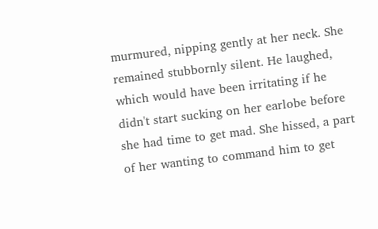murmured, nipping gently at her neck. She remained stubbornly silent. He laughed, which would have been irritating if he didn't start sucking on her earlobe before she had time to get mad. She hissed, a part of her wanting to command him to get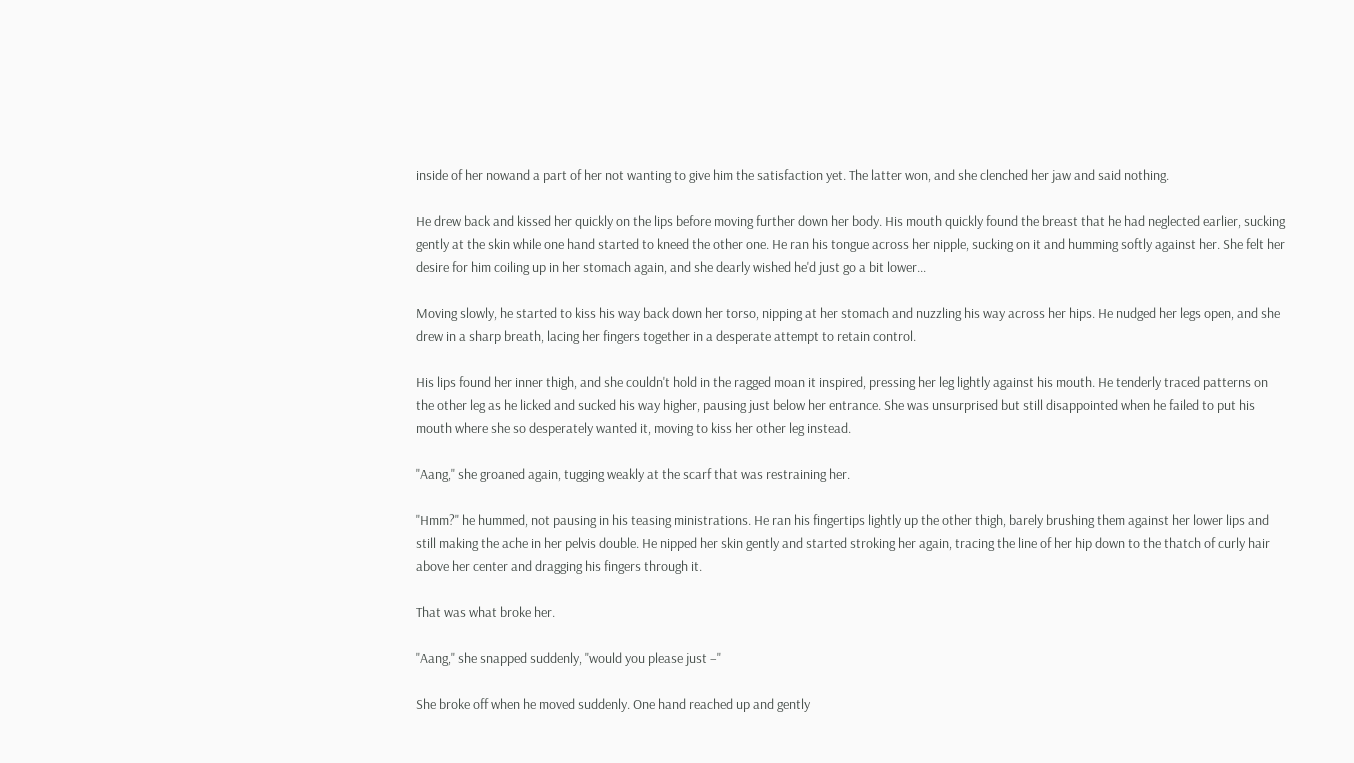inside of her nowand a part of her not wanting to give him the satisfaction yet. The latter won, and she clenched her jaw and said nothing.

He drew back and kissed her quickly on the lips before moving further down her body. His mouth quickly found the breast that he had neglected earlier, sucking gently at the skin while one hand started to kneed the other one. He ran his tongue across her nipple, sucking on it and humming softly against her. She felt her desire for him coiling up in her stomach again, and she dearly wished he'd just go a bit lower...

Moving slowly, he started to kiss his way back down her torso, nipping at her stomach and nuzzling his way across her hips. He nudged her legs open, and she drew in a sharp breath, lacing her fingers together in a desperate attempt to retain control.

His lips found her inner thigh, and she couldn't hold in the ragged moan it inspired, pressing her leg lightly against his mouth. He tenderly traced patterns on the other leg as he licked and sucked his way higher, pausing just below her entrance. She was unsurprised but still disappointed when he failed to put his mouth where she so desperately wanted it, moving to kiss her other leg instead.

"Aang," she groaned again, tugging weakly at the scarf that was restraining her.

"Hmm?" he hummed, not pausing in his teasing ministrations. He ran his fingertips lightly up the other thigh, barely brushing them against her lower lips and still making the ache in her pelvis double. He nipped her skin gently and started stroking her again, tracing the line of her hip down to the thatch of curly hair above her center and dragging his fingers through it.

That was what broke her.

"Aang," she snapped suddenly, "would you please just –"

She broke off when he moved suddenly. One hand reached up and gently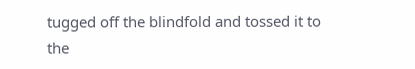tugged off the blindfold and tossed it to the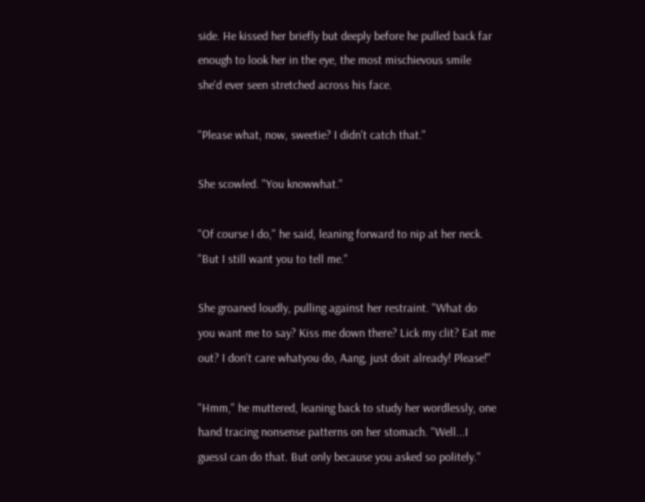side. He kissed her briefly but deeply before he pulled back far enough to look her in the eye, the most mischievous smile she'd ever seen stretched across his face.

"Please what, now, sweetie? I didn't catch that."

She scowled. "You knowwhat."

"Of course I do," he said, leaning forward to nip at her neck. "But I still want you to tell me."

She groaned loudly, pulling against her restraint. "What do you want me to say? Kiss me down there? Lick my clit? Eat me out? I don't care whatyou do, Aang, just doit already! Please!"

"Hmm," he muttered, leaning back to study her wordlessly, one hand tracing nonsense patterns on her stomach. "Well...I guessI can do that. But only because you asked so politely."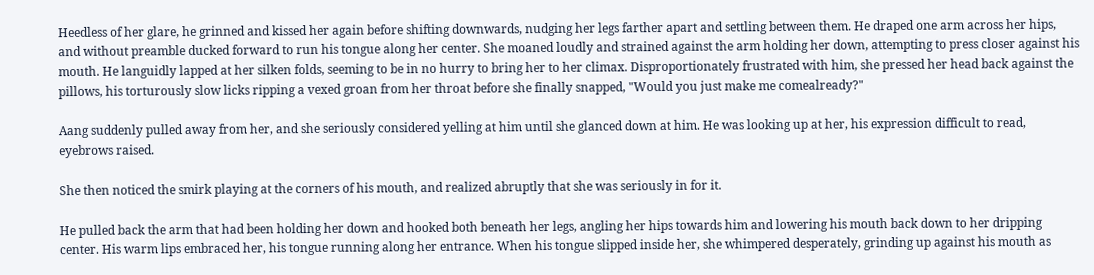Heedless of her glare, he grinned and kissed her again before shifting downwards, nudging her legs farther apart and settling between them. He draped one arm across her hips, and without preamble ducked forward to run his tongue along her center. She moaned loudly and strained against the arm holding her down, attempting to press closer against his mouth. He languidly lapped at her silken folds, seeming to be in no hurry to bring her to her climax. Disproportionately frustrated with him, she pressed her head back against the pillows, his torturously slow licks ripping a vexed groan from her throat before she finally snapped, "Would you just make me comealready?"

Aang suddenly pulled away from her, and she seriously considered yelling at him until she glanced down at him. He was looking up at her, his expression difficult to read, eyebrows raised.

She then noticed the smirk playing at the corners of his mouth, and realized abruptly that she was seriously in for it.

He pulled back the arm that had been holding her down and hooked both beneath her legs, angling her hips towards him and lowering his mouth back down to her dripping center. His warm lips embraced her, his tongue running along her entrance. When his tongue slipped inside her, she whimpered desperately, grinding up against his mouth as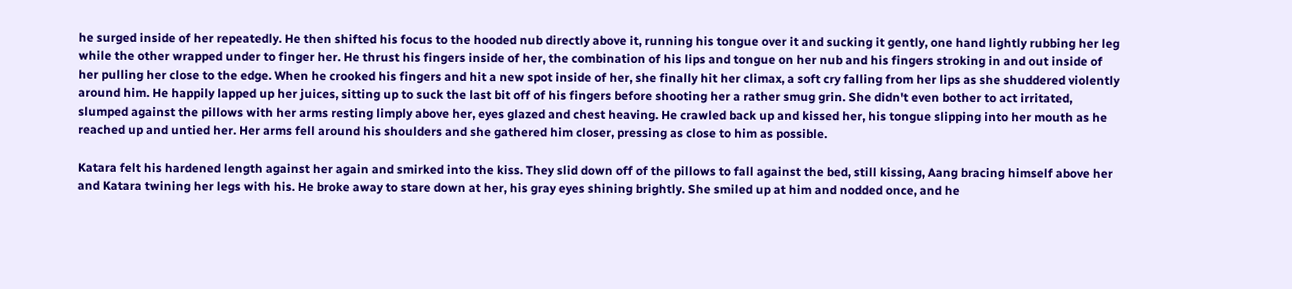he surged inside of her repeatedly. He then shifted his focus to the hooded nub directly above it, running his tongue over it and sucking it gently, one hand lightly rubbing her leg while the other wrapped under to finger her. He thrust his fingers inside of her, the combination of his lips and tongue on her nub and his fingers stroking in and out inside of her pulling her close to the edge. When he crooked his fingers and hit a new spot inside of her, she finally hit her climax, a soft cry falling from her lips as she shuddered violently around him. He happily lapped up her juices, sitting up to suck the last bit off of his fingers before shooting her a rather smug grin. She didn't even bother to act irritated, slumped against the pillows with her arms resting limply above her, eyes glazed and chest heaving. He crawled back up and kissed her, his tongue slipping into her mouth as he reached up and untied her. Her arms fell around his shoulders and she gathered him closer, pressing as close to him as possible.

Katara felt his hardened length against her again and smirked into the kiss. They slid down off of the pillows to fall against the bed, still kissing, Aang bracing himself above her and Katara twining her legs with his. He broke away to stare down at her, his gray eyes shining brightly. She smiled up at him and nodded once, and he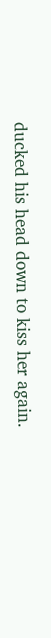ducked his head down to kiss her again.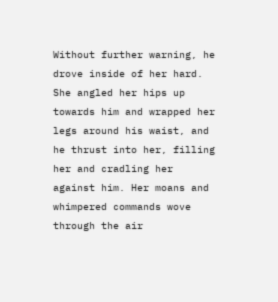Without further warning, he drove inside of her hard. She angled her hips up towards him and wrapped her legs around his waist, and he thrust into her, filling her and cradling her against him. Her moans and whimpered commands wove through the air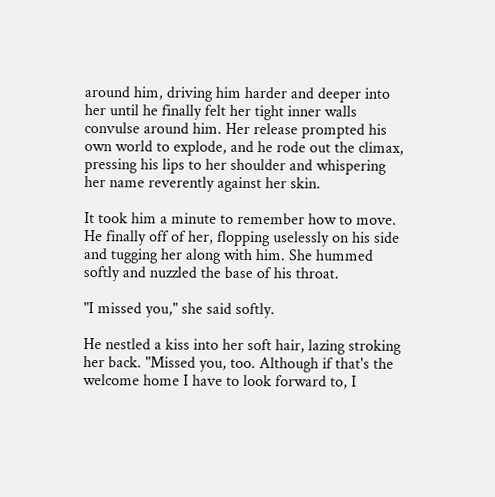around him, driving him harder and deeper into her until he finally felt her tight inner walls convulse around him. Her release prompted his own world to explode, and he rode out the climax, pressing his lips to her shoulder and whispering her name reverently against her skin.

It took him a minute to remember how to move. He finally off of her, flopping uselessly on his side and tugging her along with him. She hummed softly and nuzzled the base of his throat.

"I missed you," she said softly.

He nestled a kiss into her soft hair, lazing stroking her back. "Missed you, too. Although if that's the welcome home I have to look forward to, I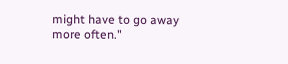might have to go away more often."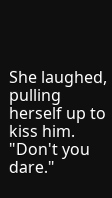She laughed, pulling herself up to kiss him. "Don't you dare."